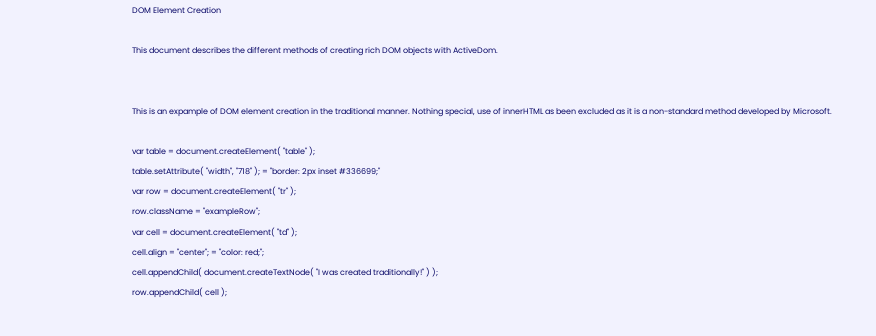DOM Element Creation

This document describes the different methods of creating rich DOM objects with ActiveDom.


This is an expample of DOM element creation in the traditional manner. Nothing special, use of innerHTML as been excluded as it is a non-standard method developed by Microsoft.

var table = document.createElement( "table" );
table.setAttribute( "width", "718" ); = "border: 2px inset #336699;"
var row = document.createElement( "tr" );
row.className = "exampleRow";
var cell = document.createElement( "td" );
cell.align = "center"; = "color: red;";
cell.appendChild( document.createTextNode( "I was created traditionally!" ) );
row.appendChild( cell );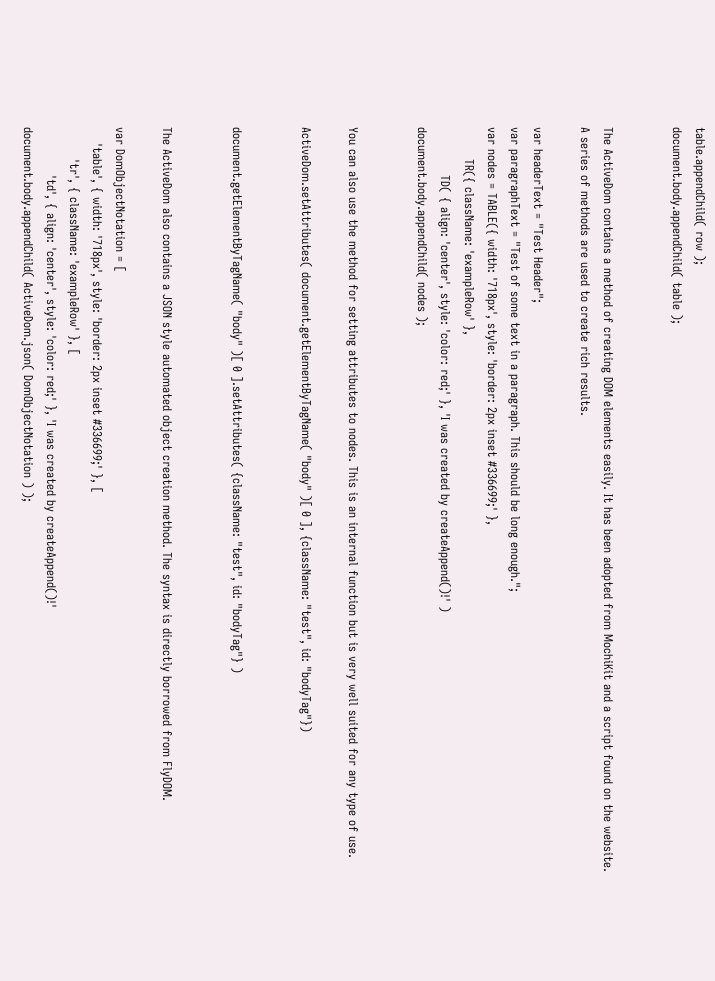table.appendChild( row );
document.body.appendChild( table );


The ActiveDom contains a method of creating DOM elements easily. It has been adopted from MochiKit and a script found on the website. A series of methods are used to create rich results.

var headerText = "Test Header";
var paragraphText = "Test of some text in a paragraph. This should be long enough.";
var nodes = TABLE({ width: '718px', style: 'border: 2px inset #336699;' },
        TR({ className: 'exampleRow' },
            TD( { align: 'center', style: 'color: red;' }, 'I was created by createAppend()!' )
document.body.appendChild( nodes );


You can also use the method for setting attributes to nodes. This is an internal function but is very well suited for any type of use.

ActiveDom.setAttributes( document.getElementByTagName( "body" )[ 0 ], {className: "test", id: "bodyTag"})


document.getElementByTagName( "body" )[ 0 ].setAttributes( {className: "test", id: "bodyTag"} )


The ActiveDom also contains a JSON style automated object creation method. The syntax is directly borrowed from FlyDOM.

var DomObjectNotation = [
    'table', { width: '718px', style: 'border: 2px inset #336699;' }, [
        'tr', { className: 'exampleRow' }, [
            'td', { align: 'center', style: 'color: red;' }, 'I was created by createAppend()!'
document.body.appendChild( ActiveDom.json( DomObjectNotation ) );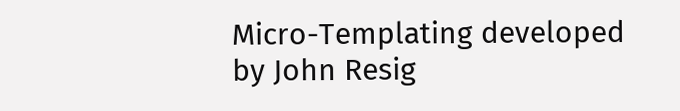Micro-Templating developed by John Resig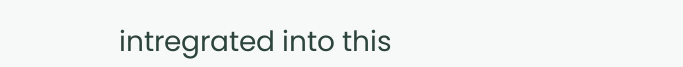intregrated into this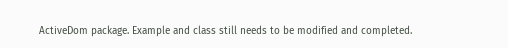ActiveDom package. Example and class still needs to be modified and completed.